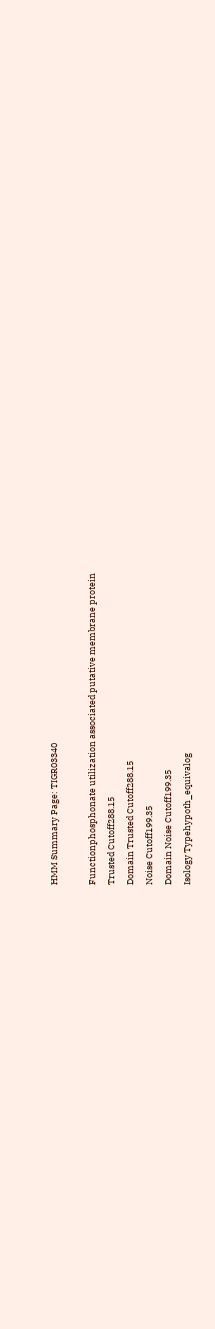HMM Summary Page: TIGR03340

Functionphosphonate utilization associated putative membrane protein
Trusted Cutoff288.15
Domain Trusted Cutoff288.15
Noise Cutoff199.35
Domain Noise Cutoff199.35
Isology Typehypoth_equivalog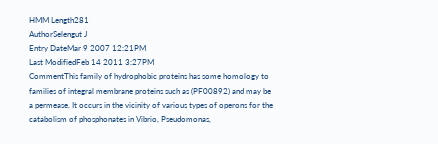HMM Length281
AuthorSelengut J
Entry DateMar 9 2007 12:21PM
Last ModifiedFeb 14 2011 3:27PM
CommentThis family of hydrophobic proteins has some homology to families of integral membrane proteins such as (PF00892) and may be a permease. It occurs in the vicinity of various types of operons for the catabolism of phosphonates in Vibrio, Pseudomonas,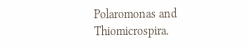Polaromonas and Thiomicrospira.